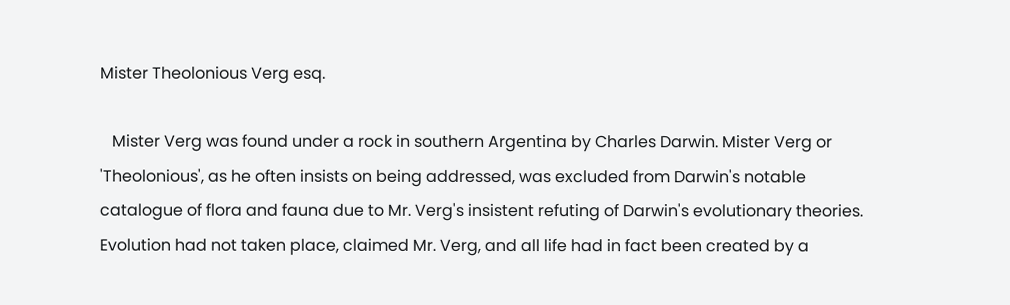Mister Theolonious Verg esq.

   Mister Verg was found under a rock in southern Argentina by Charles Darwin. Mister Verg or 'Theolonious', as he often insists on being addressed, was excluded from Darwin's notable catalogue of flora and fauna due to Mr. Verg's insistent refuting of Darwin's evolutionary theories. Evolution had not taken place, claimed Mr. Verg, and all life had in fact been created by a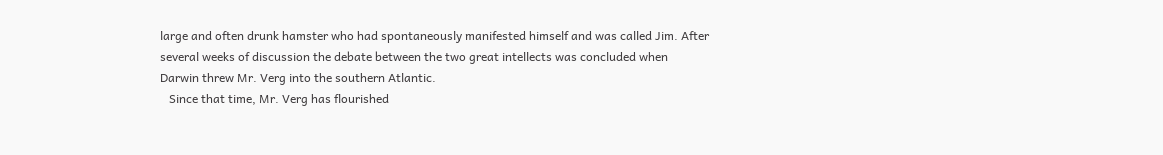large and often drunk hamster who had spontaneously manifested himself and was called Jim. After several weeks of discussion the debate between the two great intellects was concluded when Darwin threw Mr. Verg into the southern Atlantic.
   Since that time, Mr. Verg has flourished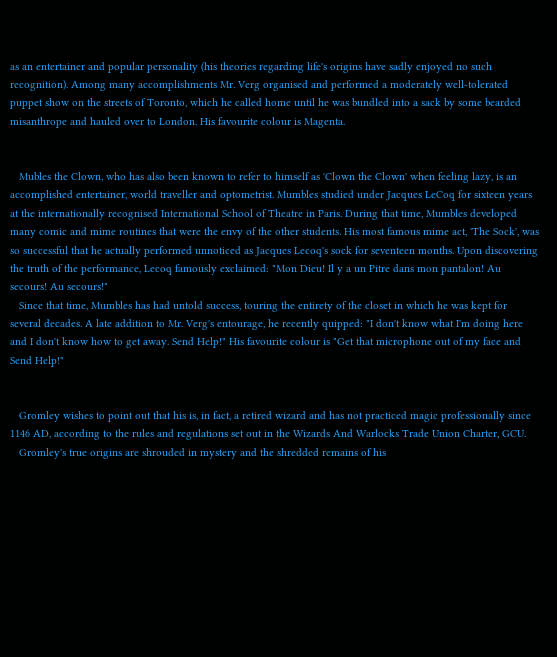as an entertainer and popular personality (his theories regarding life's origins have sadly enjoyed no such recognition). Among many accomplishments Mr. Verg organised and performed a moderately well-tolerated puppet show on the streets of Toronto, which he called home until he was bundled into a sack by some bearded misanthrope and hauled over to London. His favourite colour is Magenta.


   Mubles the Clown, who has also been known to refer to himself as 'Clown the Clown' when feeling lazy, is an accomplished entertainer, world traveller and optometrist. Mumbles studied under Jacques LeCoq for sixteen years at the internationally recognised International School of Theatre in Paris. During that time, Mumbles developed many comic and mime routines that were the envy of the other students. His most famous mime act, 'The Sock', was so successful that he actually performed unnoticed as Jacques Lecoq's sock for seventeen months. Upon discovering the truth of the performance, Lecoq famously exclaimed: "Mon Dieu! Il y a un Pitre dans mon pantalon! Au secours! Au secours!"
   Since that time, Mumbles has had untold success, touring the entirety of the closet in which he was kept for several decades. A late addition to Mr. Verg's entourage, he recently quipped: "I don't know what I'm doing here and I don't know how to get away. Send Help!" His favourite colour is "Get that microphone out of my face and Send Help!"


   Gromley wishes to point out that his is, in fact, a retired wizard and has not practiced magic professionally since 1146 AD, according to the rules and regulations set out in the Wizards And Warlocks Trade Union Charter, GCU.
   Gromley's true origins are shrouded in mystery and the shredded remains of his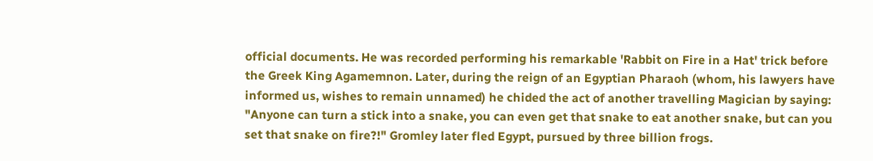official documents. He was recorded performing his remarkable 'Rabbit on Fire in a Hat' trick before the Greek King Agamemnon. Later, during the reign of an Egyptian Pharaoh (whom, his lawyers have informed us, wishes to remain unnamed) he chided the act of another travelling Magician by saying: "Anyone can turn a stick into a snake, you can even get that snake to eat another snake, but can you set that snake on fire?!" Gromley later fled Egypt, pursued by three billion frogs.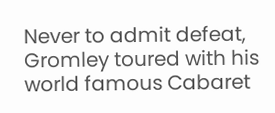Never to admit defeat, Gromley toured with his world famous Cabaret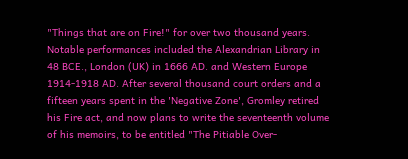"Things that are on Fire!" for over two thousand years. Notable performances included the Alexandrian Library in 48 BCE., London (UK) in 1666 AD. and Western Europe 1914-1918 AD. After several thousand court orders and a fifteen years spent in the 'Negative Zone', Gromley retired his Fire act, and now plans to write the seventeenth volume of his memoirs, to be entitled "The Pitiable Over-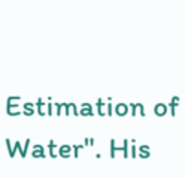Estimation of Water". His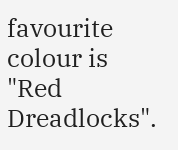favourite colour is "Red Dreadlocks".